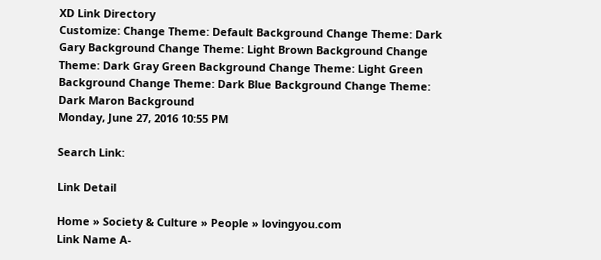XD Link Directory
Customize: Change Theme: Default Background Change Theme: Dark Gary Background Change Theme: Light Brown Background Change Theme: Dark Gray Green Background Change Theme: Light Green Background Change Theme: Dark Blue Background Change Theme: Dark Maron Background
Monday, June 27, 2016 10:55 PM

Search Link:

Link Detail

Home » Society & Culture » People » lovingyou.com
Link Name A-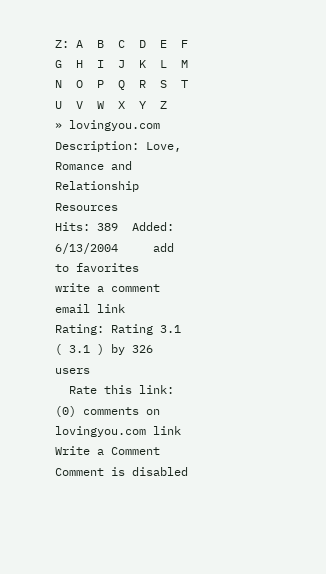Z: A  B  C  D  E  F  G  H  I  J  K  L  M  N  O  P  Q  R  S  T  U  V  W  X  Y  Z
» lovingyou.com
Description: Love, Romance and Relationship Resources
Hits: 389  Added: 6/13/2004     add to favorites     write a comment     email link
Rating: Rating 3.1 ( 3.1 ) by 326 users
  Rate this link:
(0) comments on lovingyou.com link
Write a Comment
Comment is disabled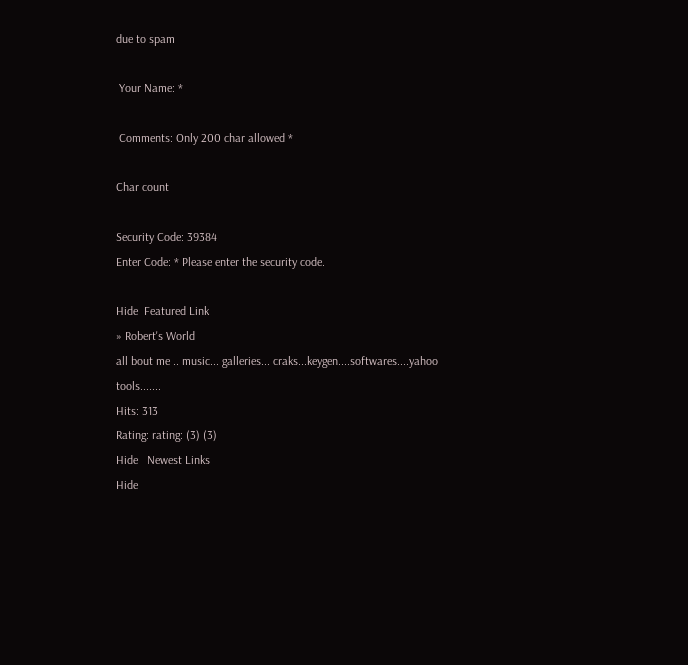due to spam

 Your Name: *

 Comments: Only 200 char allowed *

Char count

Security Code: 39384
Enter Code: * Please enter the security code.

Hide  Featured Link
» Robert's World
all bout me .. music... galleries... craks...keygen....softwares....yahoo tools.......
Hits: 313
Rating: rating: (3) (3)
Hide   Newest Links
Hide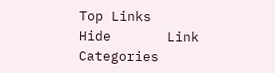Top Links
Hide       Link Categories